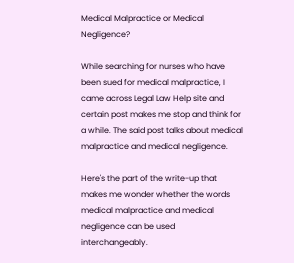Medical Malpractice or Medical Negligence?

While searching for nurses who have been sued for medical malpractice, I came across Legal Law Help site and certain post makes me stop and think for a while. The said post talks about medical malpractice and medical negligence.

Here's the part of the write-up that makes me wonder whether the words medical malpractice and medical negligence can be used interchangeably.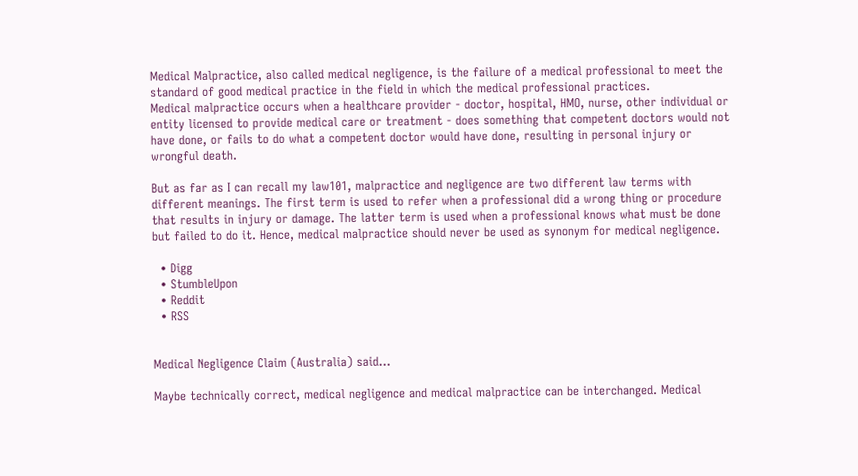Medical Malpractice, also called medical negligence, is the failure of a medical professional to meet the standard of good medical practice in the field in which the medical professional practices.
Medical malpractice occurs when a healthcare provider - doctor, hospital, HMO, nurse, other individual or entity licensed to provide medical care or treatment - does something that competent doctors would not have done, or fails to do what a competent doctor would have done, resulting in personal injury or wrongful death.

But as far as I can recall my law101, malpractice and negligence are two different law terms with different meanings. The first term is used to refer when a professional did a wrong thing or procedure that results in injury or damage. The latter term is used when a professional knows what must be done but failed to do it. Hence, medical malpractice should never be used as synonym for medical negligence.

  • Digg
  • StumbleUpon
  • Reddit
  • RSS


Medical Negligence Claim (Australia) said...

Maybe technically correct, medical negligence and medical malpractice can be interchanged. Medical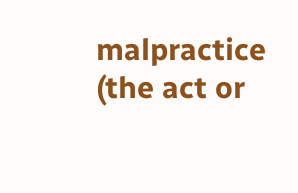malpractice (the act or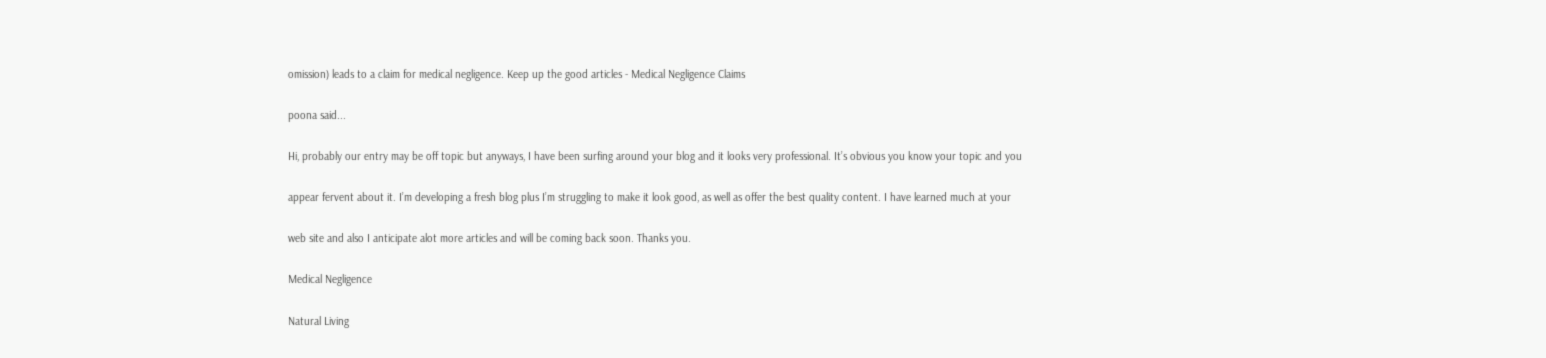omission) leads to a claim for medical negligence. Keep up the good articles - Medical Negligence Claims

poona said...

Hi, probably our entry may be off topic but anyways, I have been surfing around your blog and it looks very professional. It’s obvious you know your topic and you

appear fervent about it. I’m developing a fresh blog plus I’m struggling to make it look good, as well as offer the best quality content. I have learned much at your

web site and also I anticipate alot more articles and will be coming back soon. Thanks you.

Medical Negligence

Natural Living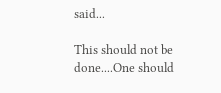said...

This should not be done....One should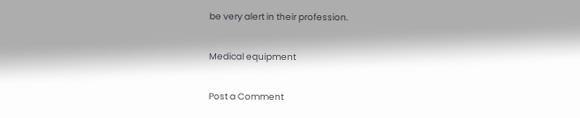be very alert in their profession.

Medical equipment

Post a Comment